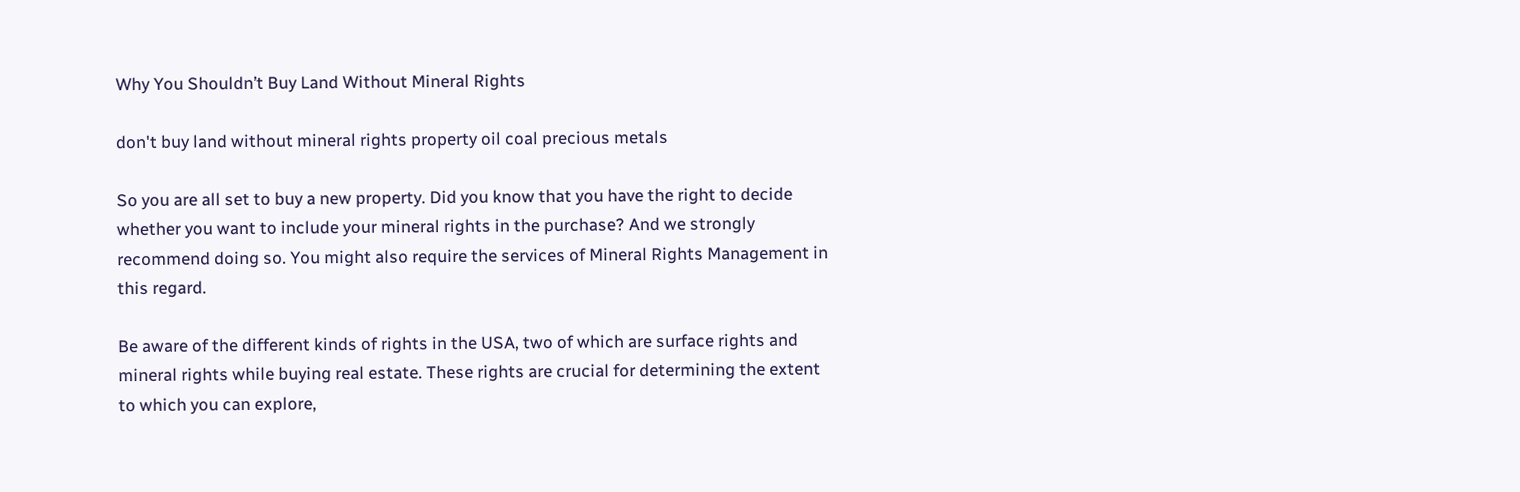Why You Shouldn’t Buy Land Without Mineral Rights

don't buy land without mineral rights property oil coal precious metals

So you are all set to buy a new property. Did you know that you have the right to decide whether you want to include your mineral rights in the purchase? And we strongly recommend doing so. You might also require the services of Mineral Rights Management in this regard.

Be aware of the different kinds of rights in the USA, two of which are surface rights and mineral rights while buying real estate. These rights are crucial for determining the extent to which you can explore,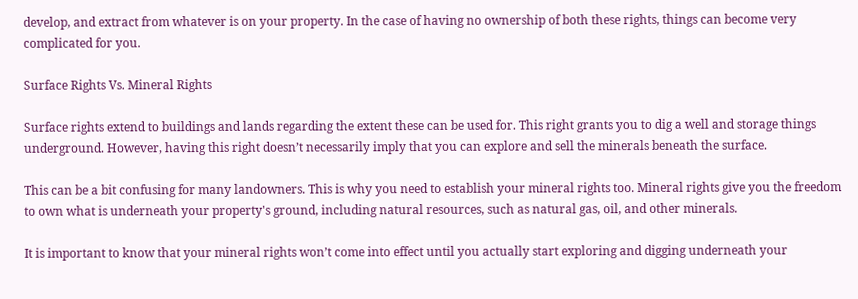develop, and extract from whatever is on your property. In the case of having no ownership of both these rights, things can become very complicated for you.

Surface Rights Vs. Mineral Rights

Surface rights extend to buildings and lands regarding the extent these can be used for. This right grants you to dig a well and storage things underground. However, having this right doesn’t necessarily imply that you can explore and sell the minerals beneath the surface.

This can be a bit confusing for many landowners. This is why you need to establish your mineral rights too. Mineral rights give you the freedom to own what is underneath your property's ground, including natural resources, such as natural gas, oil, and other minerals.

It is important to know that your mineral rights won’t come into effect until you actually start exploring and digging underneath your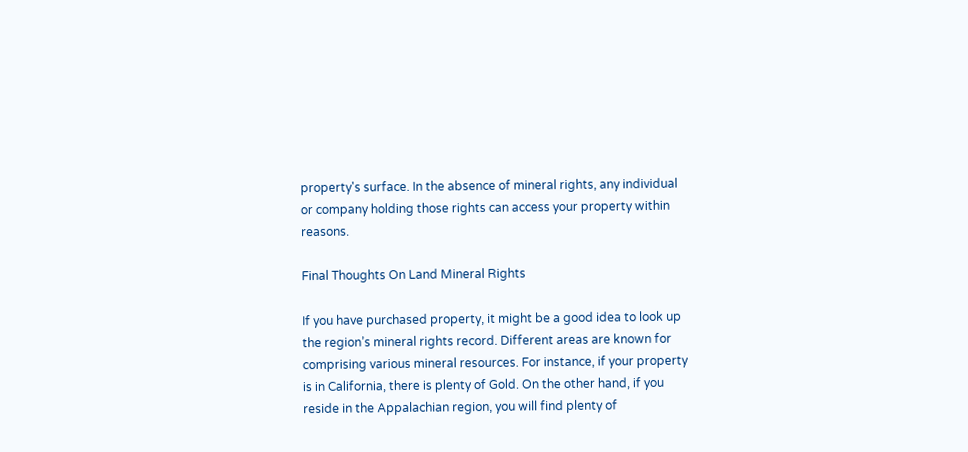property's surface. In the absence of mineral rights, any individual or company holding those rights can access your property within reasons.

Final Thoughts On Land Mineral Rights

If you have purchased property, it might be a good idea to look up the region’s mineral rights record. Different areas are known for comprising various mineral resources. For instance, if your property is in California, there is plenty of Gold. On the other hand, if you reside in the Appalachian region, you will find plenty of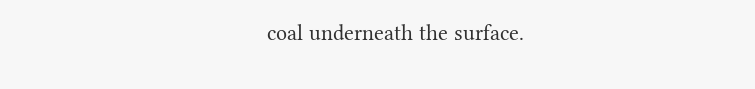coal underneath the surface.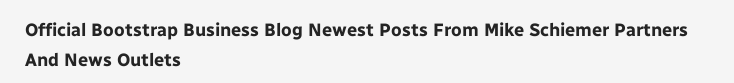Official Bootstrap Business Blog Newest Posts From Mike Schiemer Partners And News Outlets